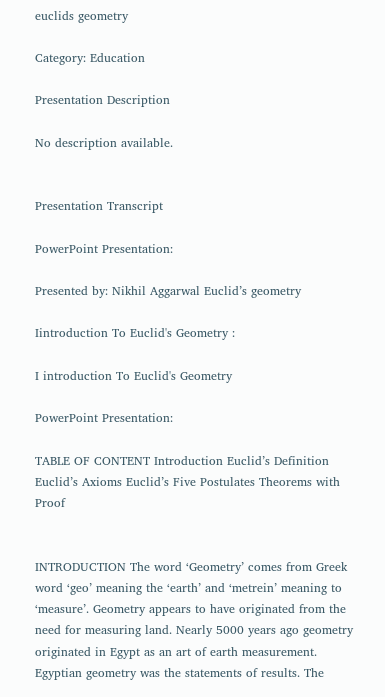euclids geometry

Category: Education

Presentation Description

No description available.


Presentation Transcript

PowerPoint Presentation:

Presented by: Nikhil Aggarwal Euclid’s geometry

Iintroduction To Euclid's Geometry :

I introduction To Euclid's Geometry

PowerPoint Presentation:

TABLE OF CONTENT Introduction Euclid’s Definition Euclid’s Axioms Euclid’s Five Postulates Theorems with Proof


INTRODUCTION The word ‘Geometry’ comes from Greek word ‘geo’ meaning the ‘earth’ and ‘metrein’ meaning to ‘measure’. Geometry appears to have originated from the need for measuring land. Nearly 5000 years ago geometry originated in Egypt as an art of earth measurement. Egyptian geometry was the statements of results. The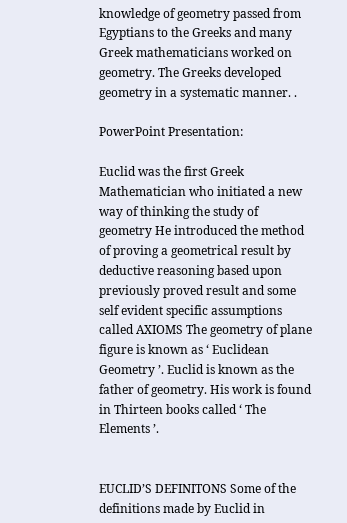knowledge of geometry passed from Egyptians to the Greeks and many Greek mathematicians worked on geometry. The Greeks developed geometry in a systematic manner. .

PowerPoint Presentation:

Euclid was the first Greek Mathematician who initiated a new way of thinking the study of geometry He introduced the method of proving a geometrical result by deductive reasoning based upon previously proved result and some self evident specific assumptions called AXIOMS The geometry of plane figure is known as ‘ Euclidean Geometry ’. Euclid is known as the father of geometry. His work is found in Thirteen books called ‘ The Elements ’.


EUCLID’S DEFINITONS Some of the definitions made by Euclid in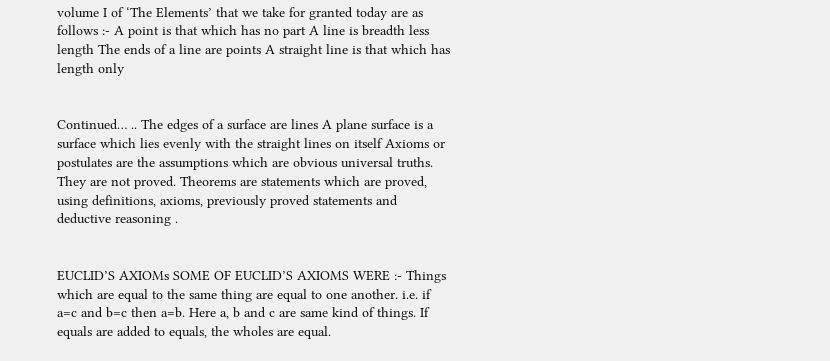volume I of ‘The Elements’ that we take for granted today are as follows :- A point is that which has no part A line is breadth less length The ends of a line are points A straight line is that which has length only


Continued… .. The edges of a surface are lines A plane surface is a surface which lies evenly with the straight lines on itself Axioms or postulates are the assumptions which are obvious universal truths. They are not proved. Theorems are statements which are proved, using definitions, axioms, previously proved statements and deductive reasoning .


EUCLID’S AXIOMs SOME OF EUCLID’S AXIOMS WERE :- Things which are equal to the same thing are equal to one another. i.e. if a=c and b=c then a=b. Here a, b and c are same kind of things. If equals are added to equals, the wholes are equal.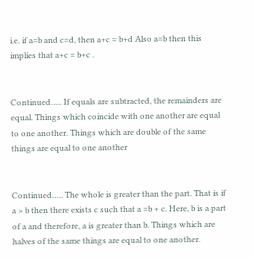i.e. if a=b and c=d, then a+c = b+d Also a=b then this implies that a+c = b+c .


Continued….. If equals are subtracted, the remainders are equal. Things which coincide with one another are equal to one another. Things which are double of the same things are equal to one another


Continued….. The whole is greater than the part. That is if a > b then there exists c such that a =b + c. Here, b is a part of a and therefore, a is greater than b. Things which are halves of the same things are equal to one another.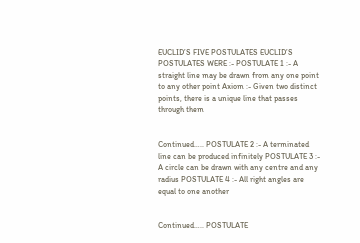EUCLID’S FIVE POSTULATES EUCLID’S POSTULATES WERE :- POSTULATE 1 :- A straight line may be drawn from any one point to any other point Axiom :- Given two distinct points, there is a unique line that passes through them


Continued….. POSTULATE 2 :- A terminated line can be produced infinitely POSTULATE 3 :- A circle can be drawn with any centre and any radius POSTULATE 4 :- All right angles are equal to one another


Continued….. POSTULATE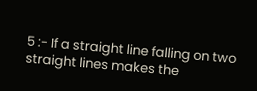5 :- If a straight line falling on two straight lines makes the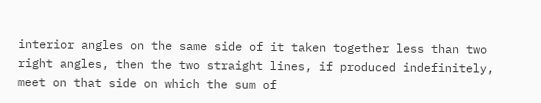interior angles on the same side of it taken together less than two right angles, then the two straight lines, if produced indefinitely, meet on that side on which the sum of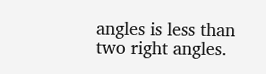angles is less than two right angles.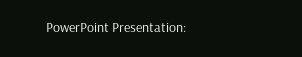PowerPoint Presentation: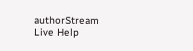authorStream Live Help